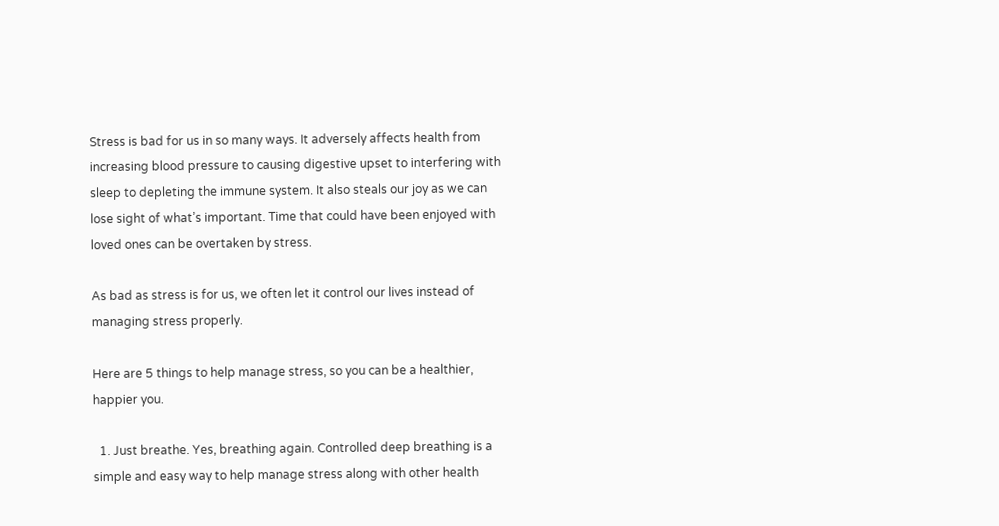Stress is bad for us in so many ways. It adversely affects health from increasing blood pressure to causing digestive upset to interfering with sleep to depleting the immune system. It also steals our joy as we can lose sight of what’s important. Time that could have been enjoyed with loved ones can be overtaken by stress.

As bad as stress is for us, we often let it control our lives instead of managing stress properly.

Here are 5 things to help manage stress, so you can be a healthier, happier you.

  1. Just breathe. Yes, breathing again. Controlled deep breathing is a simple and easy way to help manage stress along with other health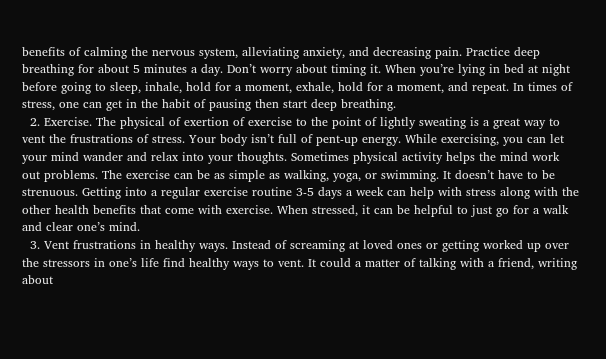benefits of calming the nervous system, alleviating anxiety, and decreasing pain. Practice deep breathing for about 5 minutes a day. Don’t worry about timing it. When you’re lying in bed at night before going to sleep, inhale, hold for a moment, exhale, hold for a moment, and repeat. In times of stress, one can get in the habit of pausing then start deep breathing.
  2. Exercise. The physical of exertion of exercise to the point of lightly sweating is a great way to vent the frustrations of stress. Your body isn’t full of pent-up energy. While exercising, you can let your mind wander and relax into your thoughts. Sometimes physical activity helps the mind work out problems. The exercise can be as simple as walking, yoga, or swimming. It doesn’t have to be strenuous. Getting into a regular exercise routine 3-5 days a week can help with stress along with the other health benefits that come with exercise. When stressed, it can be helpful to just go for a walk and clear one’s mind.
  3. Vent frustrations in healthy ways. Instead of screaming at loved ones or getting worked up over the stressors in one’s life find healthy ways to vent. It could a matter of talking with a friend, writing about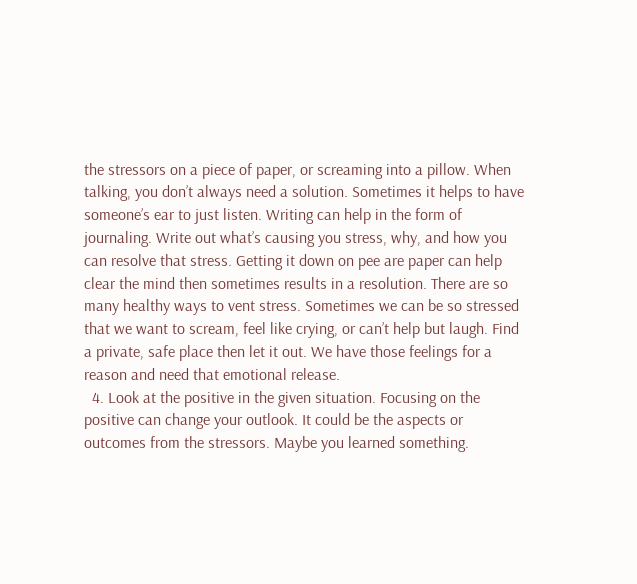the stressors on a piece of paper, or screaming into a pillow. When talking, you don’t always need a solution. Sometimes it helps to have someone’s ear to just listen. Writing can help in the form of journaling. Write out what’s causing you stress, why, and how you can resolve that stress. Getting it down on pee are paper can help clear the mind then sometimes results in a resolution. There are so many healthy ways to vent stress. Sometimes we can be so stressed that we want to scream, feel like crying, or can’t help but laugh. Find a private, safe place then let it out. We have those feelings for a reason and need that emotional release.
  4. Look at the positive in the given situation. Focusing on the positive can change your outlook. It could be the aspects or outcomes from the stressors. Maybe you learned something.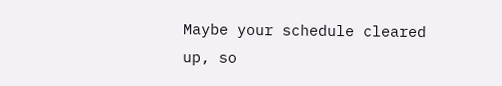Maybe your schedule cleared up, so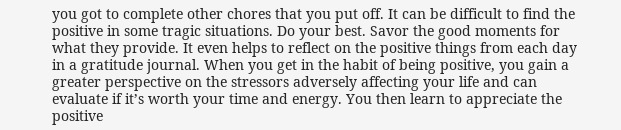you got to complete other chores that you put off. It can be difficult to find the positive in some tragic situations. Do your best. Savor the good moments for what they provide. It even helps to reflect on the positive things from each day in a gratitude journal. When you get in the habit of being positive, you gain a greater perspective on the stressors adversely affecting your life and can evaluate if it’s worth your time and energy. You then learn to appreciate the positive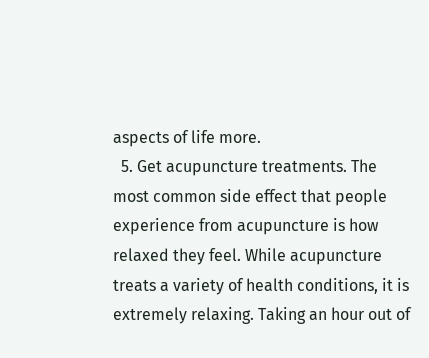aspects of life more.
  5. Get acupuncture treatments. The most common side effect that people experience from acupuncture is how relaxed they feel. While acupuncture treats a variety of health conditions, it is extremely relaxing. Taking an hour out of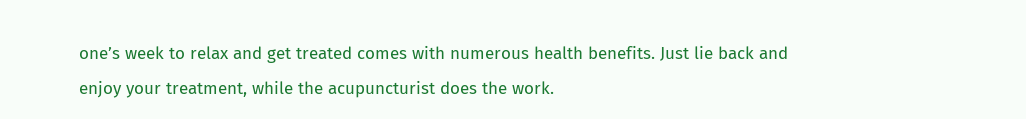one’s week to relax and get treated comes with numerous health benefits. Just lie back and enjoy your treatment, while the acupuncturist does the work.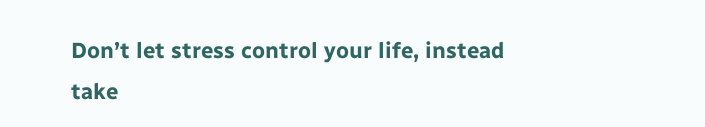Don’t let stress control your life, instead take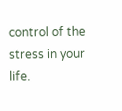control of the stress in your life.